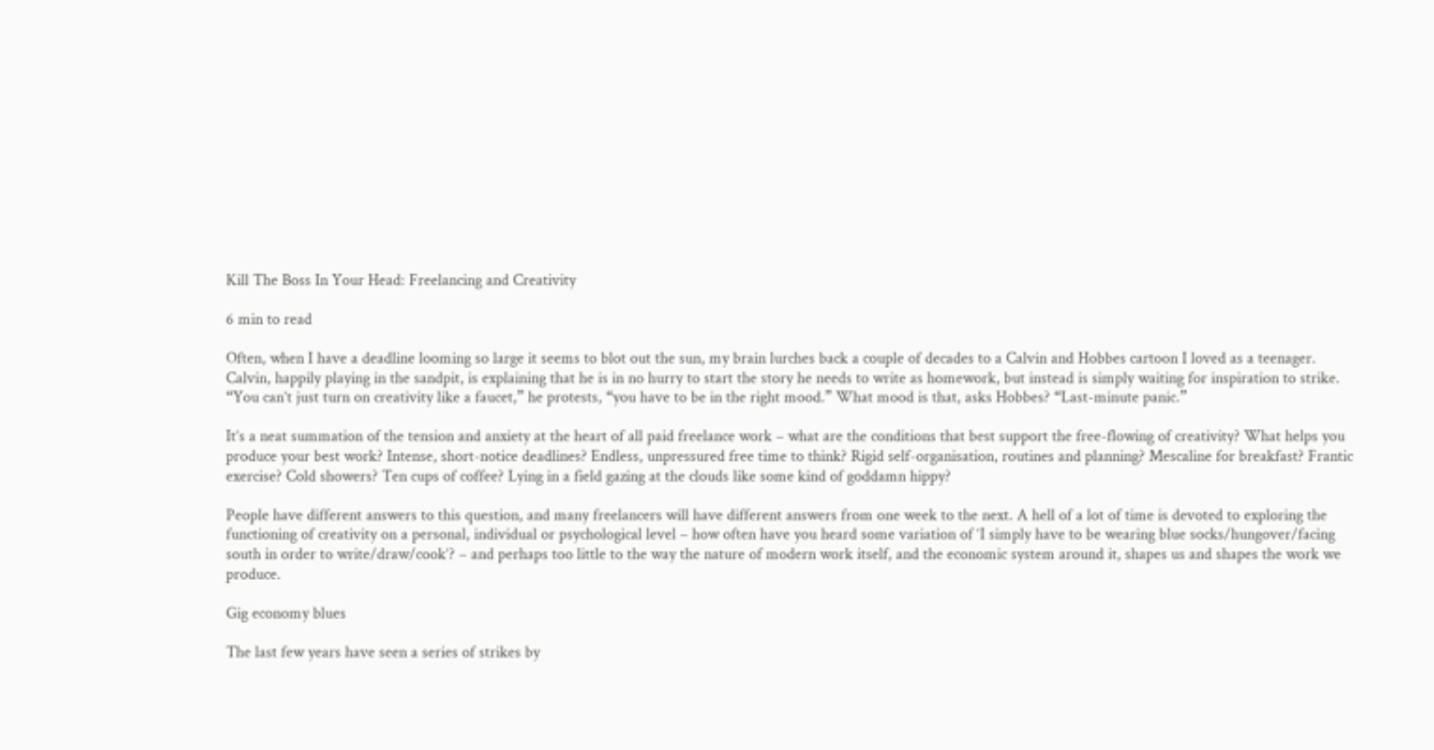Kill The Boss In Your Head: Freelancing and Creativity

6 min to read

Often, when I have a deadline looming so large it seems to blot out the sun, my brain lurches back a couple of decades to a Calvin and Hobbes cartoon I loved as a teenager. Calvin, happily playing in the sandpit, is explaining that he is in no hurry to start the story he needs to write as homework, but instead is simply waiting for inspiration to strike. “You can’t just turn on creativity like a faucet,” he protests, “you have to be in the right mood.” What mood is that, asks Hobbes? “Last-minute panic.”

It’s a neat summation of the tension and anxiety at the heart of all paid freelance work – what are the conditions that best support the free-flowing of creativity? What helps you produce your best work? Intense, short-notice deadlines? Endless, unpressured free time to think? Rigid self-organisation, routines and planning? Mescaline for breakfast? Frantic exercise? Cold showers? Ten cups of coffee? Lying in a field gazing at the clouds like some kind of goddamn hippy?

People have different answers to this question, and many freelancers will have different answers from one week to the next. A hell of a lot of time is devoted to exploring the functioning of creativity on a personal, individual or psychological level – how often have you heard some variation of ‘I simply have to be wearing blue socks/hungover/facing south in order to write/draw/cook’? – and perhaps too little to the way the nature of modern work itself, and the economic system around it, shapes us and shapes the work we produce.

Gig economy blues

The last few years have seen a series of strikes by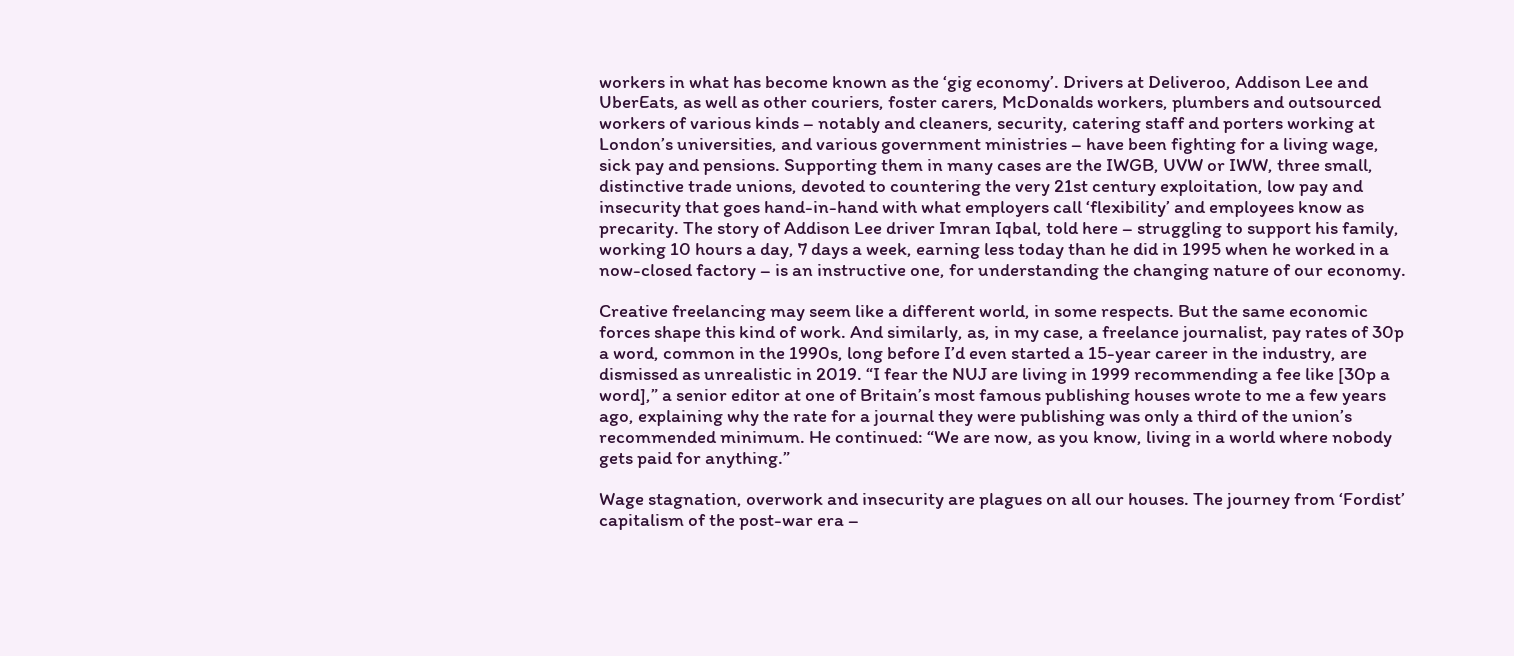workers in what has become known as the ‘gig economy’. Drivers at Deliveroo, Addison Lee and UberEats, as well as other couriers, foster carers, McDonalds workers, plumbers and outsourced workers of various kinds – notably and cleaners, security, catering staff and porters working at London’s universities, and various government ministries – have been fighting for a living wage, sick pay and pensions. Supporting them in many cases are the IWGB, UVW or IWW, three small, distinctive trade unions, devoted to countering the very 21st century exploitation, low pay and insecurity that goes hand-in-hand with what employers call ‘flexibility’ and employees know as precarity. The story of Addison Lee driver Imran Iqbal, told here – struggling to support his family, working 10 hours a day, 7 days a week, earning less today than he did in 1995 when he worked in a now-closed factory – is an instructive one, for understanding the changing nature of our economy.

Creative freelancing may seem like a different world, in some respects. But the same economic forces shape this kind of work. And similarly, as, in my case, a freelance journalist, pay rates of 30p a word, common in the 1990s, long before I’d even started a 15-year career in the industry, are dismissed as unrealistic in 2019. “I fear the NUJ are living in 1999 recommending a fee like [30p a word],” a senior editor at one of Britain’s most famous publishing houses wrote to me a few years ago, explaining why the rate for a journal they were publishing was only a third of the union’s recommended minimum. He continued: “We are now, as you know, living in a world where nobody gets paid for anything.”

Wage stagnation, overwork and insecurity are plagues on all our houses. The journey from ‘Fordist’ capitalism of the post-war era –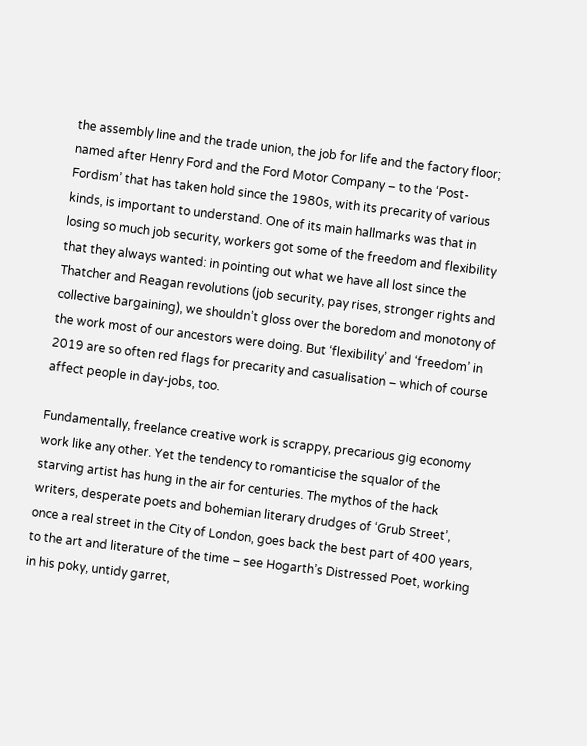the assembly line and the trade union, the job for life and the factory floor; named after Henry Ford and the Ford Motor Company – to the ‘Post-Fordism’ that has taken hold since the 1980s, with its precarity of various kinds, is important to understand. One of its main hallmarks was that in losing so much job security, workers got some of the freedom and flexibility that they always wanted: in pointing out what we have all lost since the Thatcher and Reagan revolutions (job security, pay rises, stronger rights and collective bargaining), we shouldn’t gloss over the boredom and monotony of the work most of our ancestors were doing. But ‘flexibility’ and ‘freedom’ in 2019 are so often red flags for precarity and casualisation – which of course affect people in day-jobs, too.

Fundamentally, freelance creative work is scrappy, precarious gig economy work like any other. Yet the tendency to romanticise the squalor of the starving artist has hung in the air for centuries. The mythos of the hack writers, desperate poets and bohemian literary drudges of ‘Grub Street’, once a real street in the City of London, goes back the best part of 400 years, to the art and literature of the time – see Hogarth’s Distressed Poet, working in his poky, untidy garret,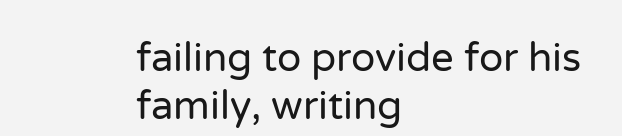failing to provide for his family, writing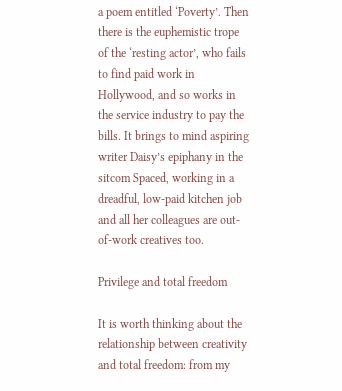a poem entitled ‘Poverty’. Then there is the euphemistic trope of the ‘resting actor’, who fails to find paid work in Hollywood, and so works in the service industry to pay the bills. It brings to mind aspiring writer Daisy’s epiphany in the sitcom Spaced, working in a dreadful, low-paid kitchen job and all her colleagues are out-of-work creatives too.

Privilege and total freedom

It is worth thinking about the relationship between creativity and total freedom: from my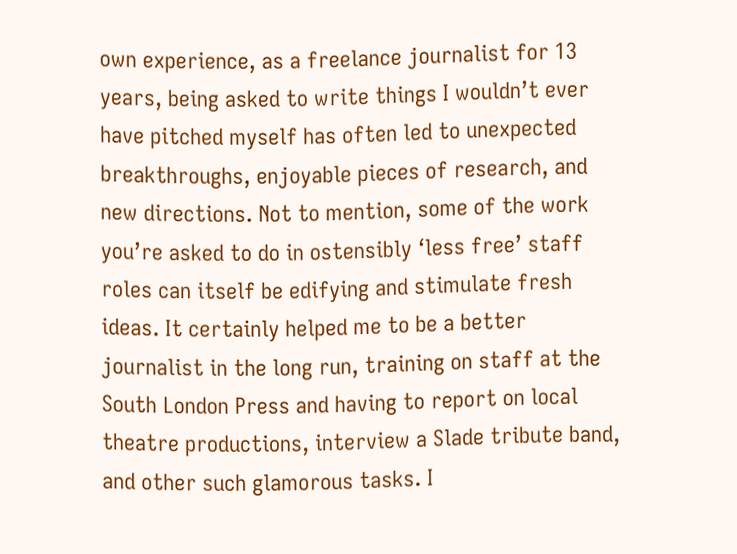own experience, as a freelance journalist for 13 years, being asked to write things I wouldn’t ever have pitched myself has often led to unexpected breakthroughs, enjoyable pieces of research, and new directions. Not to mention, some of the work you’re asked to do in ostensibly ‘less free’ staff roles can itself be edifying and stimulate fresh ideas. It certainly helped me to be a better journalist in the long run, training on staff at the South London Press and having to report on local theatre productions, interview a Slade tribute band, and other such glamorous tasks. I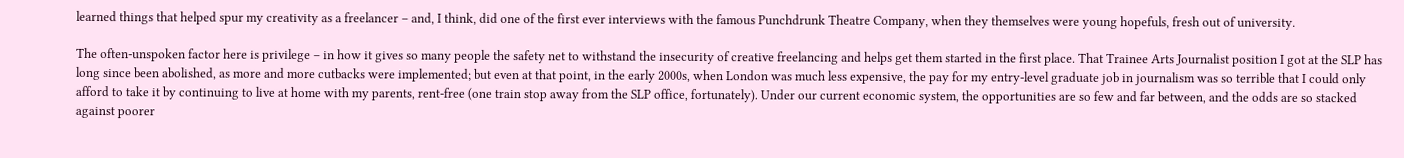learned things that helped spur my creativity as a freelancer – and, I think, did one of the first ever interviews with the famous Punchdrunk Theatre Company, when they themselves were young hopefuls, fresh out of university.

The often-unspoken factor here is privilege – in how it gives so many people the safety net to withstand the insecurity of creative freelancing and helps get them started in the first place. That Trainee Arts Journalist position I got at the SLP has long since been abolished, as more and more cutbacks were implemented; but even at that point, in the early 2000s, when London was much less expensive, the pay for my entry-level graduate job in journalism was so terrible that I could only afford to take it by continuing to live at home with my parents, rent-free (one train stop away from the SLP office, fortunately). Under our current economic system, the opportunities are so few and far between, and the odds are so stacked against poorer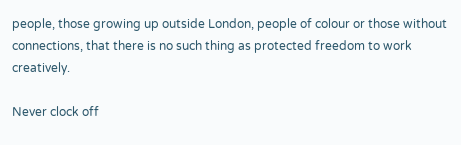people, those growing up outside London, people of colour or those without connections, that there is no such thing as protected freedom to work creatively.

Never clock off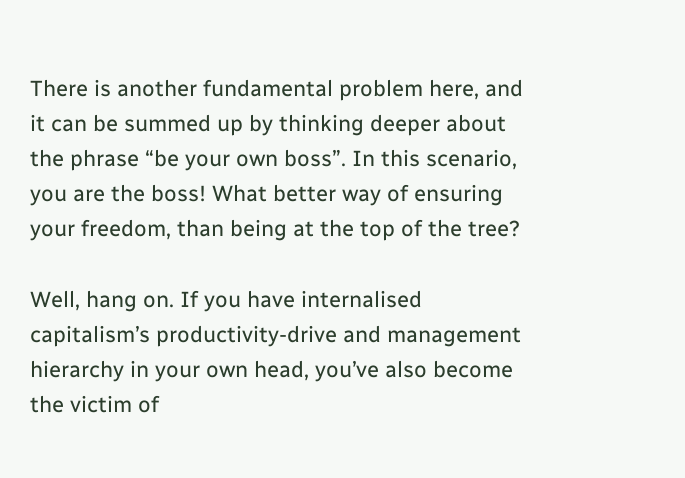There is another fundamental problem here, and it can be summed up by thinking deeper about the phrase “be your own boss”. In this scenario, you are the boss! What better way of ensuring your freedom, than being at the top of the tree?

Well, hang on. If you have internalised capitalism’s productivity-drive and management hierarchy in your own head, you’ve also become the victim of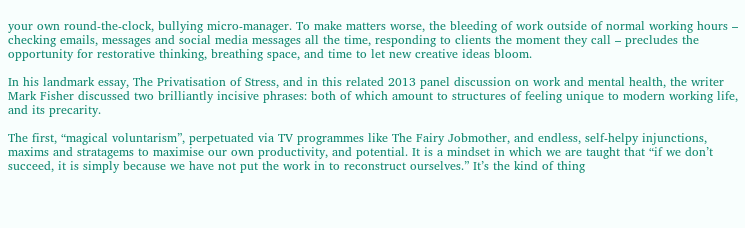your own round-the-clock, bullying micro-manager. To make matters worse, the bleeding of work outside of normal working hours – checking emails, messages and social media messages all the time, responding to clients the moment they call – precludes the opportunity for restorative thinking, breathing space, and time to let new creative ideas bloom.

In his landmark essay, The Privatisation of Stress, and in this related 2013 panel discussion on work and mental health, the writer Mark Fisher discussed two brilliantly incisive phrases: both of which amount to structures of feeling unique to modern working life, and its precarity.

The first, “magical voluntarism”, perpetuated via TV programmes like The Fairy Jobmother, and endless, self-helpy injunctions, maxims and stratagems to maximise our own productivity, and potential. It is a mindset in which we are taught that “if we don’t succeed, it is simply because we have not put the work in to reconstruct ourselves.” It’s the kind of thing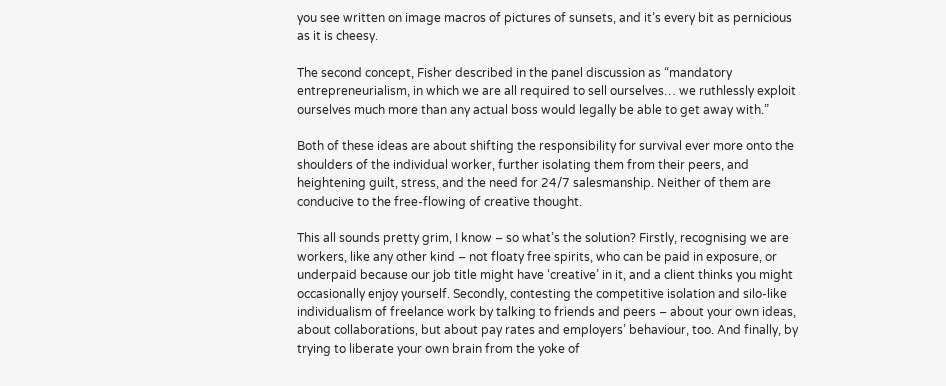you see written on image macros of pictures of sunsets, and it’s every bit as pernicious as it is cheesy.

The second concept, Fisher described in the panel discussion as “mandatory entrepreneurialism, in which we are all required to sell ourselves… we ruthlessly exploit ourselves much more than any actual boss would legally be able to get away with.”

Both of these ideas are about shifting the responsibility for survival ever more onto the shoulders of the individual worker, further isolating them from their peers, and heightening guilt, stress, and the need for 24/7 salesmanship. Neither of them are conducive to the free-flowing of creative thought.

This all sounds pretty grim, I know – so what’s the solution? Firstly, recognising we are workers, like any other kind – not floaty free spirits, who can be paid in exposure, or underpaid because our job title might have ‘creative’ in it, and a client thinks you might occasionally enjoy yourself. Secondly, contesting the competitive isolation and silo-like individualism of freelance work by talking to friends and peers – about your own ideas, about collaborations, but about pay rates and employers’ behaviour, too. And finally, by trying to liberate your own brain from the yoke of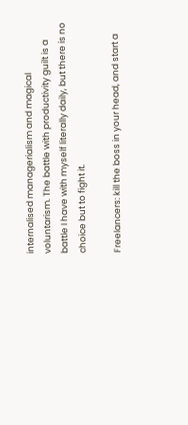internalised managerialism and magical voluntarism. The battle with productivity guilt is a battle I have with myself literally daily, but there is no choice but to fight it.

Freelancers: kill the boss in your head, and start a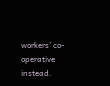workers’ co-operative instead.